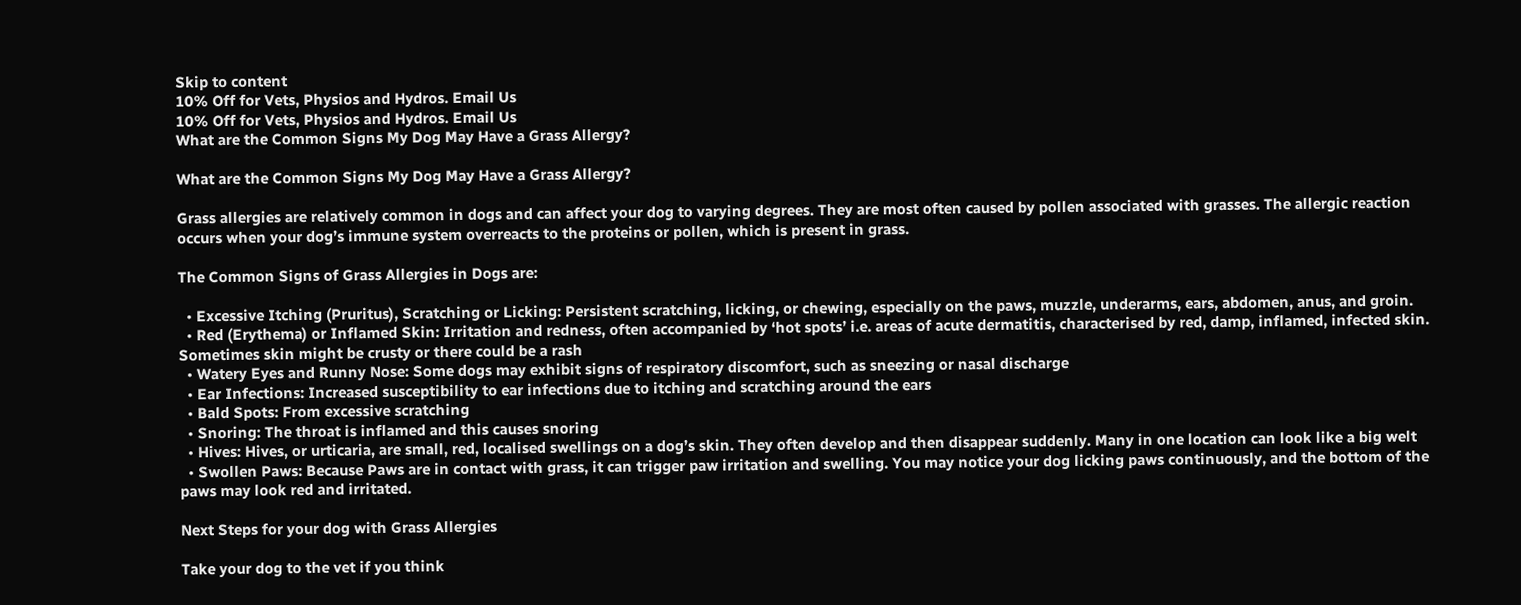Skip to content
10% Off for Vets, Physios and Hydros. Email Us
10% Off for Vets, Physios and Hydros. Email Us
What are the Common Signs My Dog May Have a Grass Allergy?

What are the Common Signs My Dog May Have a Grass Allergy?

Grass allergies are relatively common in dogs and can affect your dog to varying degrees. They are most often caused by pollen associated with grasses. The allergic reaction occurs when your dog’s immune system overreacts to the proteins or pollen, which is present in grass.

The Common Signs of Grass Allergies in Dogs are:

  • Excessive Itching (Pruritus), Scratching or Licking: Persistent scratching, licking, or chewing, especially on the paws, muzzle, underarms, ears, abdomen, anus, and groin.
  • Red (Erythema) or Inflamed Skin: Irritation and redness, often accompanied by ‘hot spots’ i.e. areas of acute dermatitis, characterised by red, damp, inflamed, infected skin. Sometimes skin might be crusty or there could be a rash
  • Watery Eyes and Runny Nose: Some dogs may exhibit signs of respiratory discomfort, such as sneezing or nasal discharge
  • Ear Infections: Increased susceptibility to ear infections due to itching and scratching around the ears
  • Bald Spots: From excessive scratching
  • Snoring: The throat is inflamed and this causes snoring
  • Hives: Hives, or urticaria, are small, red, localised swellings on a dog’s skin. They often develop and then disappear suddenly. Many in one location can look like a big welt
  • Swollen Paws: Because Paws are in contact with grass, it can trigger paw irritation and swelling. You may notice your dog licking paws continuously, and the bottom of the paws may look red and irritated.

Next Steps for your dog with Grass Allergies

Take your dog to the vet if you think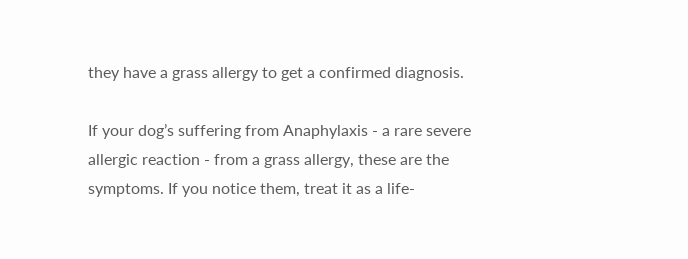they have a grass allergy to get a confirmed diagnosis.

If your dog’s suffering from Anaphylaxis - a rare severe allergic reaction - from a grass allergy, these are the symptoms. If you notice them, treat it as a life-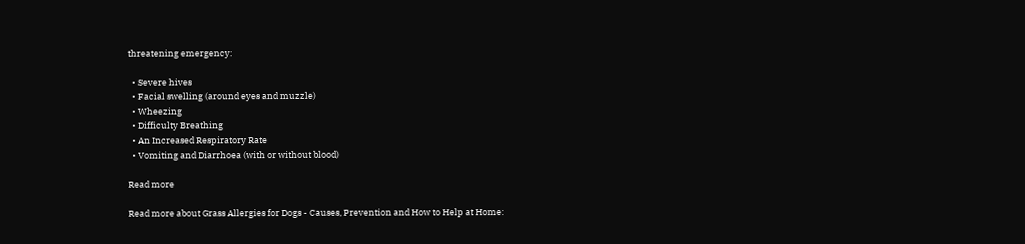threatening emergency:

  • Severe hives
  • Facial swelling (around eyes and muzzle)
  • Wheezing
  • Difficulty Breathing
  • An Increased Respiratory Rate
  • Vomiting and Diarrhoea (with or without blood)

Read more

Read more about Grass Allergies for Dogs - Causes, Prevention and How to Help at Home: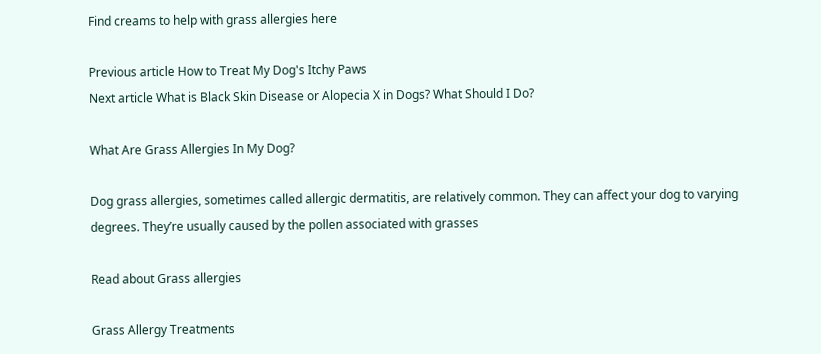Find creams to help with grass allergies here

Previous article How to Treat My Dog's Itchy Paws
Next article What is Black Skin Disease or Alopecia X in Dogs? What Should I Do?

What Are Grass Allergies In My Dog?

Dog grass allergies, sometimes called allergic dermatitis, are relatively common. They can affect your dog to varying degrees. They’re usually caused by the pollen associated with grasses

Read about Grass allergies

Grass Allergy Treatments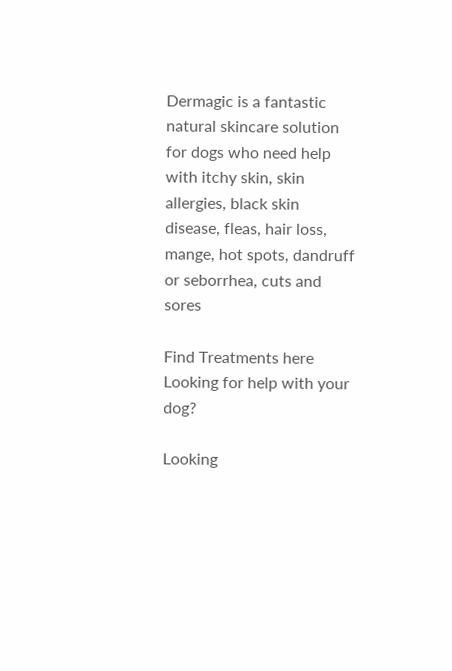Dermagic is a fantastic natural skincare solution for dogs who need help with itchy skin, skin allergies, black skin disease, fleas, hair loss, mange, hot spots, dandruff or seborrhea, cuts and sores

Find Treatments here
Looking for help with your dog?

Looking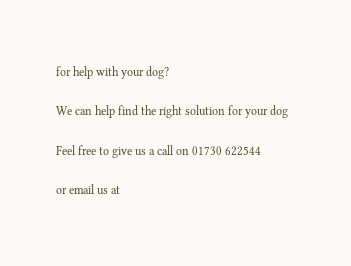for help with your dog?

We can help find the right solution for your dog

Feel free to give us a call on 01730 622544

or email us at